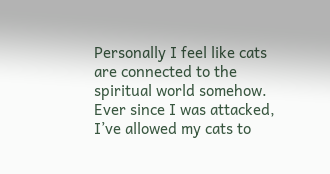Personally I feel like cats are connected to the spiritual world somehow. Ever since I was attacked, I’ve allowed my cats to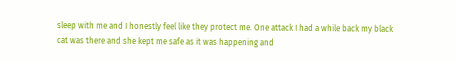sleep with me and I honestly feel like they protect me. One attack I had a while back my black cat was there and she kept me safe as it was happening and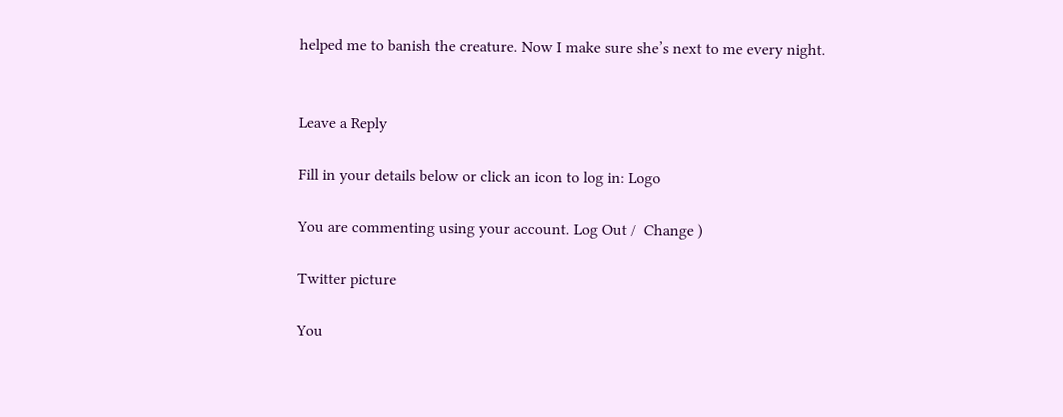helped me to banish the creature. Now I make sure she’s next to me every night.


Leave a Reply

Fill in your details below or click an icon to log in: Logo

You are commenting using your account. Log Out /  Change )

Twitter picture

You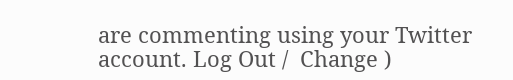are commenting using your Twitter account. Log Out /  Change )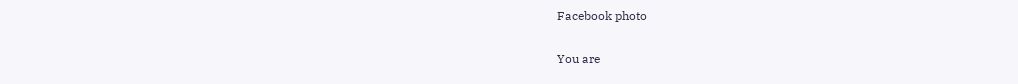Facebook photo

You are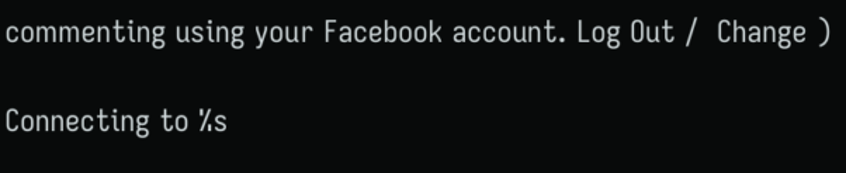commenting using your Facebook account. Log Out /  Change )

Connecting to %s